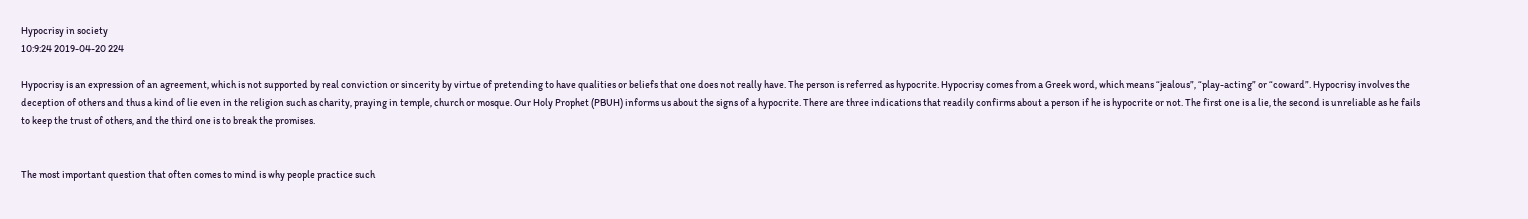Hypocrisy in society
10:9:24 2019-04-20 224

Hypocrisy is an expression of an agreement, which is not supported by real conviction or sincerity by virtue of pretending to have qualities or beliefs that one does not really have. The person is referred as hypocrite. Hypocrisy comes from a Greek word, which means “jealous”, “play-acting” or “coward”. Hypocrisy involves the deception of others and thus a kind of lie even in the religion such as charity, praying in temple, church or mosque. Our Holy Prophet (PBUH) informs us about the signs of a hypocrite. There are three indications that readily confirms about a person if he is hypocrite or not. The first one is a lie, the second is unreliable as he fails to keep the trust of others, and the third one is to break the promises.


The most important question that often comes to mind is why people practice such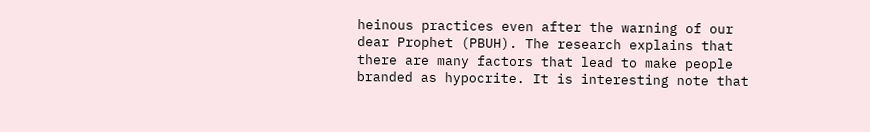heinous practices even after the warning of our dear Prophet (PBUH). The research explains that there are many factors that lead to make people branded as hypocrite. It is interesting note that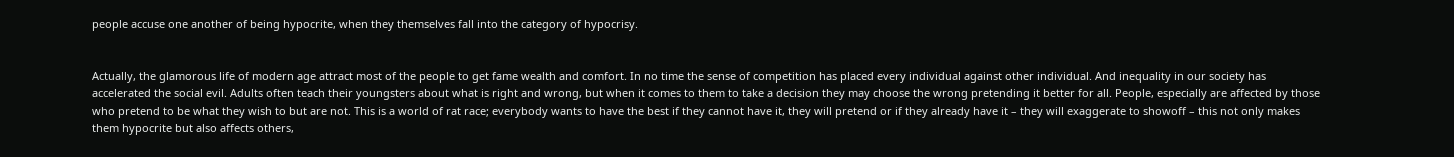people accuse one another of being hypocrite, when they themselves fall into the category of hypocrisy.


Actually, the glamorous life of modern age attract most of the people to get fame wealth and comfort. In no time the sense of competition has placed every individual against other individual. And inequality in our society has accelerated the social evil. Adults often teach their youngsters about what is right and wrong, but when it comes to them to take a decision they may choose the wrong pretending it better for all. People, especially are affected by those who pretend to be what they wish to but are not. This is a world of rat race; everybody wants to have the best if they cannot have it, they will pretend or if they already have it – they will exaggerate to showoff – this not only makes them hypocrite but also affects others,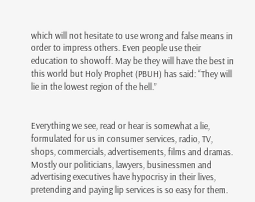which will not hesitate to use wrong and false means in order to impress others. Even people use their education to showoff. May be they will have the best in this world but Holy Prophet (PBUH) has said: “They will lie in the lowest region of the hell.”


Everything we see, read or hear is somewhat a lie, formulated for us in consumer services, radio, TV, shops, commercials, advertisements, films and dramas. Mostly our politicians, lawyers, businessmen and advertising executives have hypocrisy in their lives, pretending and paying lip services is so easy for them.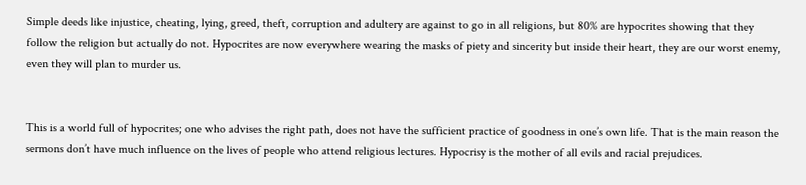Simple deeds like injustice, cheating, lying, greed, theft, corruption and adultery are against to go in all religions, but 80% are hypocrites showing that they follow the religion but actually do not. Hypocrites are now everywhere wearing the masks of piety and sincerity but inside their heart, they are our worst enemy, even they will plan to murder us.


This is a world full of hypocrites; one who advises the right path, does not have the sufficient practice of goodness in one’s own life. That is the main reason the sermons don’t have much influence on the lives of people who attend religious lectures. Hypocrisy is the mother of all evils and racial prejudices.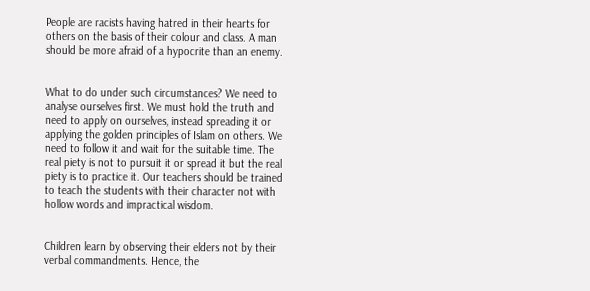People are racists having hatred in their hearts for others on the basis of their colour and class. A man should be more afraid of a hypocrite than an enemy.


What to do under such circumstances? We need to analyse ourselves first. We must hold the truth and need to apply on ourselves, instead spreading it or applying the golden principles of Islam on others. We need to follow it and wait for the suitable time. The real piety is not to pursuit it or spread it but the real piety is to practice it. Our teachers should be trained to teach the students with their character not with hollow words and impractical wisdom.


Children learn by observing their elders not by their verbal commandments. Hence, the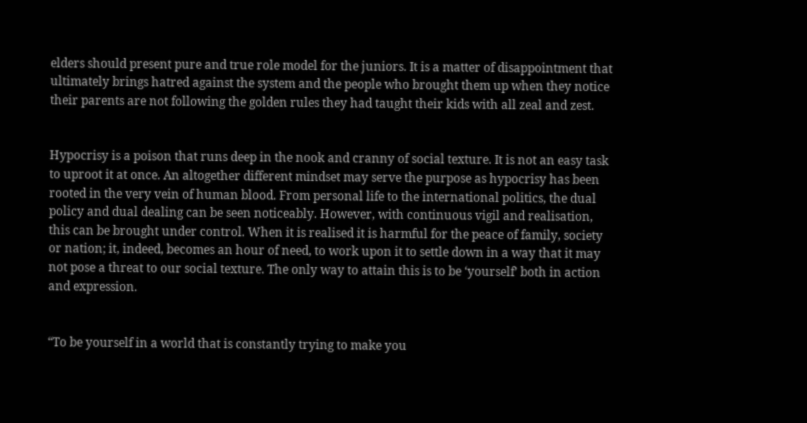elders should present pure and true role model for the juniors. It is a matter of disappointment that ultimately brings hatred against the system and the people who brought them up when they notice their parents are not following the golden rules they had taught their kids with all zeal and zest.


Hypocrisy is a poison that runs deep in the nook and cranny of social texture. It is not an easy task to uproot it at once. An altogether different mindset may serve the purpose as hypocrisy has been rooted in the very vein of human blood. From personal life to the international politics, the dual policy and dual dealing can be seen noticeably. However, with continuous vigil and realisation, this can be brought under control. When it is realised it is harmful for the peace of family, society or nation; it, indeed, becomes an hour of need, to work upon it to settle down in a way that it may not pose a threat to our social texture. The only way to attain this is to be ‘yourself’ both in action and expression.


“To be yourself in a world that is constantly trying to make you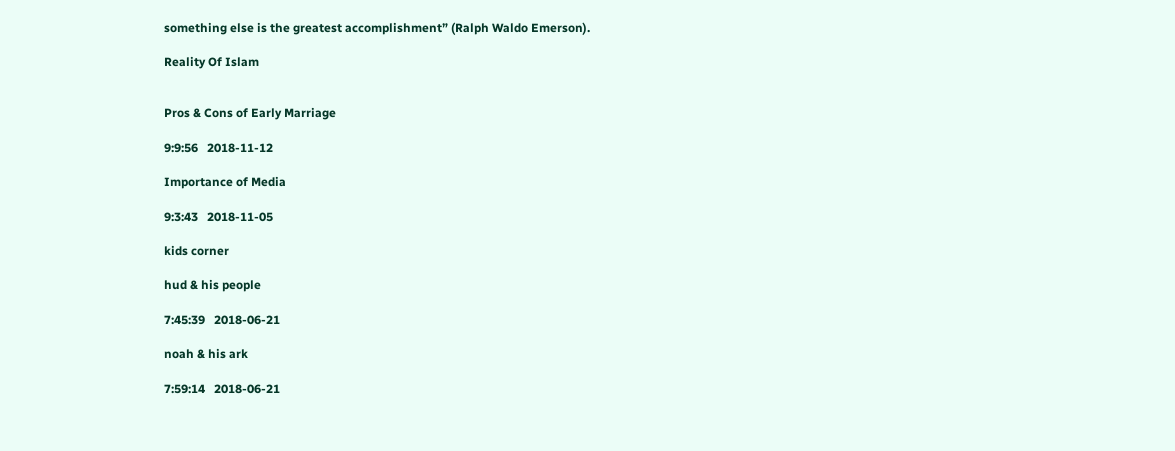something else is the greatest accomplishment” (Ralph Waldo Emerson).

Reality Of Islam


Pros & Cons of Early Marriage

9:9:56   2018-11-12

Importance of Media

9:3:43   2018-11-05

kids corner

hud & his people

7:45:39   2018-06-21

noah & his ark

7:59:14   2018-06-21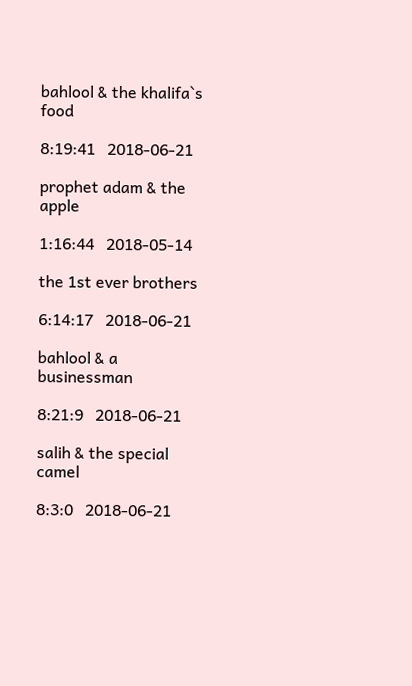bahlool & the khalifa`s food

8:19:41   2018-06-21

prophet adam & the apple

1:16:44   2018-05-14

the 1st ever brothers

6:14:17   2018-06-21

bahlool & a businessman

8:21:9   2018-06-21

salih & the special camel

8:3:0   2018-06-21